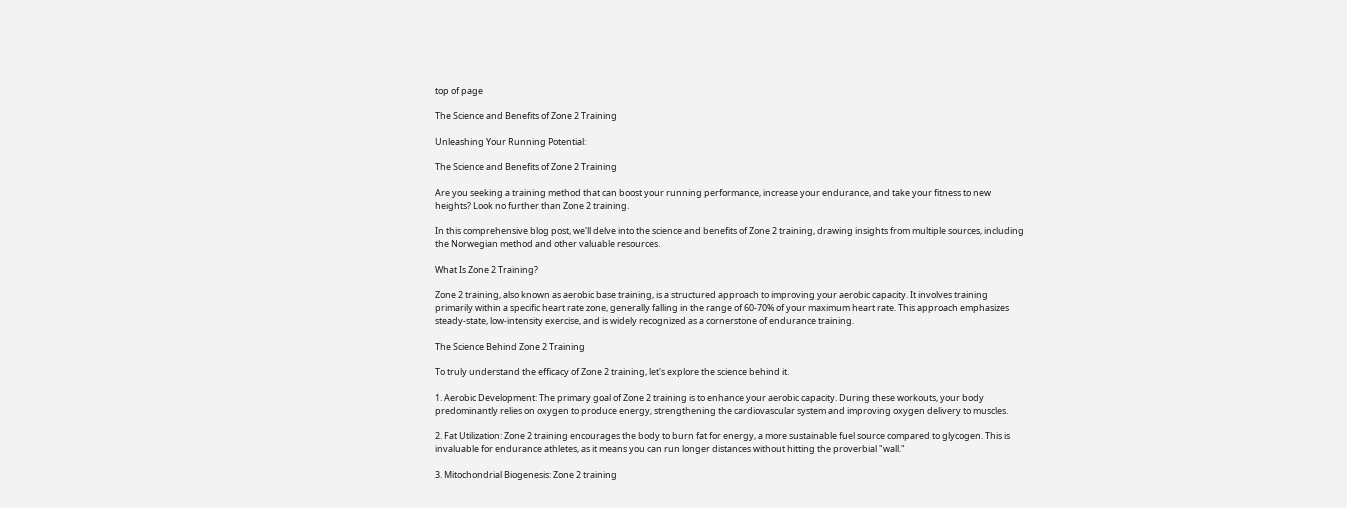top of page

The Science and Benefits of Zone 2 Training

Unleashing Your Running Potential:

The Science and Benefits of Zone 2 Training

Are you seeking a training method that can boost your running performance, increase your endurance, and take your fitness to new heights? Look no further than Zone 2 training.

In this comprehensive blog post, we'll delve into the science and benefits of Zone 2 training, drawing insights from multiple sources, including the Norwegian method and other valuable resources.

What Is Zone 2 Training?

Zone 2 training, also known as aerobic base training, is a structured approach to improving your aerobic capacity. It involves training primarily within a specific heart rate zone, generally falling in the range of 60-70% of your maximum heart rate. This approach emphasizes steady-state, low-intensity exercise, and is widely recognized as a cornerstone of endurance training.

The Science Behind Zone 2 Training

To truly understand the efficacy of Zone 2 training, let's explore the science behind it.

1. Aerobic Development: The primary goal of Zone 2 training is to enhance your aerobic capacity. During these workouts, your body predominantly relies on oxygen to produce energy, strengthening the cardiovascular system and improving oxygen delivery to muscles.

2. Fat Utilization: Zone 2 training encourages the body to burn fat for energy, a more sustainable fuel source compared to glycogen. This is invaluable for endurance athletes, as it means you can run longer distances without hitting the proverbial "wall."

3. Mitochondrial Biogenesis: Zone 2 training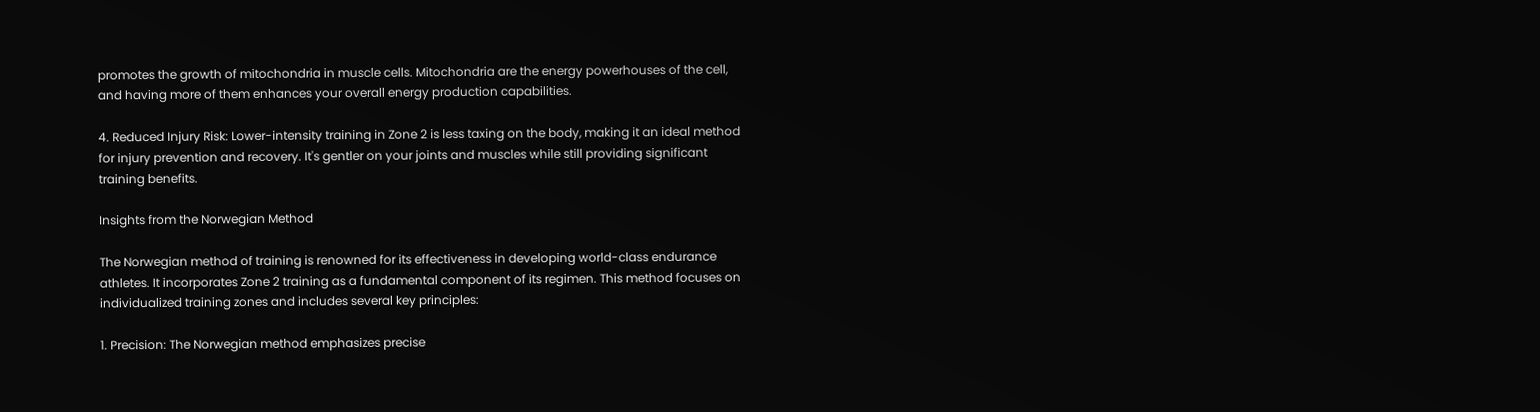promotes the growth of mitochondria in muscle cells. Mitochondria are the energy powerhouses of the cell, and having more of them enhances your overall energy production capabilities.

4. Reduced Injury Risk: Lower-intensity training in Zone 2 is less taxing on the body, making it an ideal method for injury prevention and recovery. It's gentler on your joints and muscles while still providing significant training benefits.

Insights from the Norwegian Method

The Norwegian method of training is renowned for its effectiveness in developing world-class endurance athletes. It incorporates Zone 2 training as a fundamental component of its regimen. This method focuses on individualized training zones and includes several key principles:

1. Precision: The Norwegian method emphasizes precise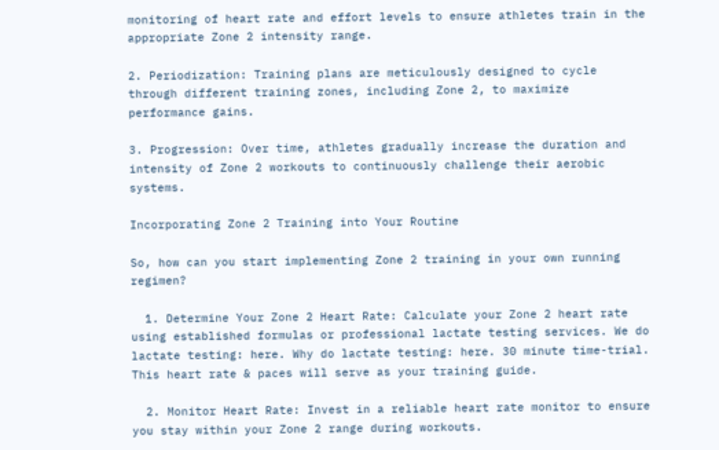monitoring of heart rate and effort levels to ensure athletes train in the appropriate Zone 2 intensity range.

2. Periodization: Training plans are meticulously designed to cycle through different training zones, including Zone 2, to maximize performance gains.

3. Progression: Over time, athletes gradually increase the duration and intensity of Zone 2 workouts to continuously challenge their aerobic systems.

Incorporating Zone 2 Training into Your Routine

So, how can you start implementing Zone 2 training in your own running regimen?

  1. Determine Your Zone 2 Heart Rate: Calculate your Zone 2 heart rate using established formulas or professional lactate testing services. We do lactate testing: here. Why do lactate testing: here. 30 minute time-trial. This heart rate & paces will serve as your training guide.

  2. Monitor Heart Rate: Invest in a reliable heart rate monitor to ensure you stay within your Zone 2 range during workouts.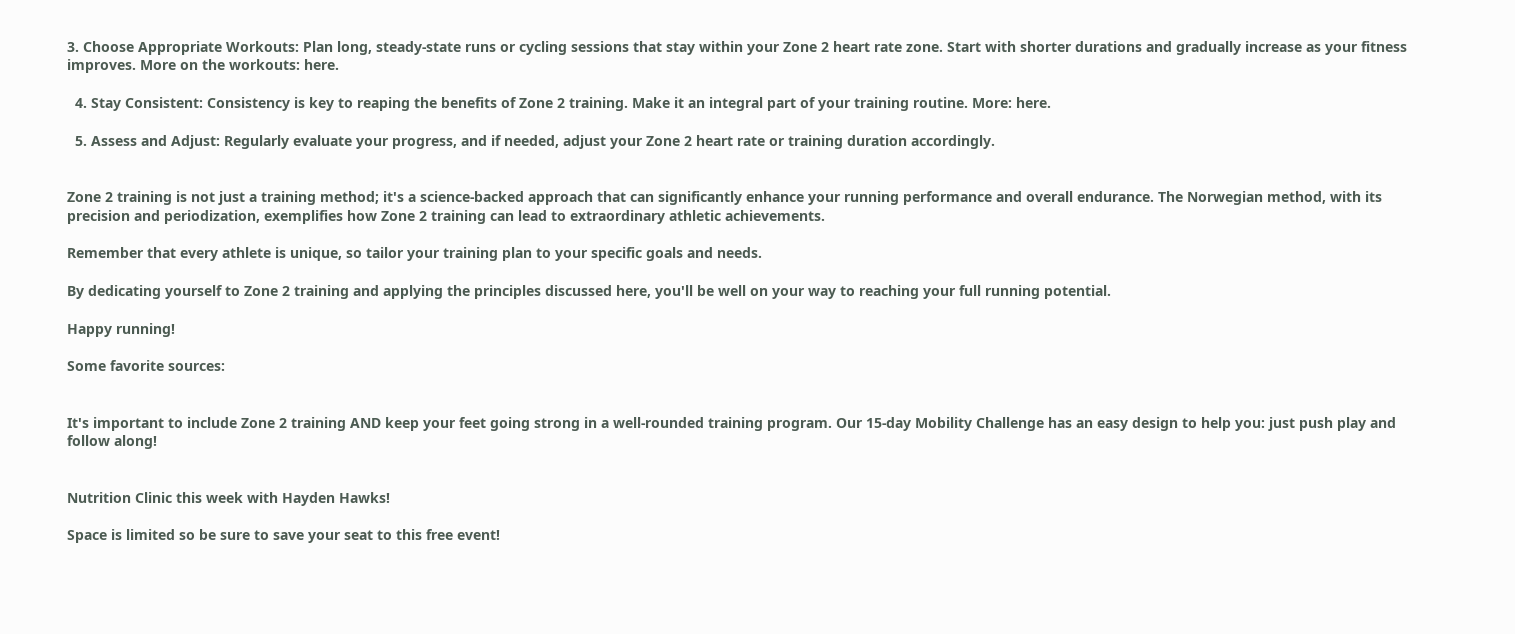3. Choose Appropriate Workouts: Plan long, steady-state runs or cycling sessions that stay within your Zone 2 heart rate zone. Start with shorter durations and gradually increase as your fitness improves. More on the workouts: here.

  4. Stay Consistent: Consistency is key to reaping the benefits of Zone 2 training. Make it an integral part of your training routine. More: here.

  5. Assess and Adjust: Regularly evaluate your progress, and if needed, adjust your Zone 2 heart rate or training duration accordingly.


Zone 2 training is not just a training method; it's a science-backed approach that can significantly enhance your running performance and overall endurance. The Norwegian method, with its precision and periodization, exemplifies how Zone 2 training can lead to extraordinary athletic achievements.

Remember that every athlete is unique, so tailor your training plan to your specific goals and needs.

By dedicating yourself to Zone 2 training and applying the principles discussed here, you'll be well on your way to reaching your full running potential.

Happy running!

Some favorite sources:


It's important to include Zone 2 training AND keep your feet going strong in a well-rounded training program. Our 15-day Mobility Challenge has an easy design to help you: just push play and follow along!


Nutrition Clinic this week with Hayden Hawks!

Space is limited so be sure to save your seat to this free event!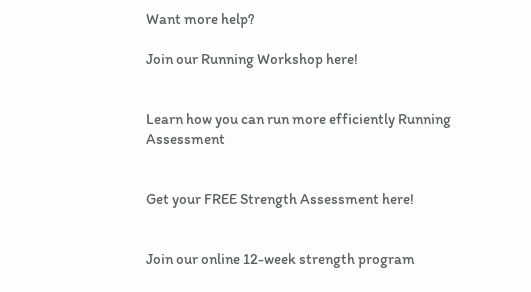Want more help?

Join our Running Workshop here!


Learn how you can run more efficiently Running Assessment


Get your FREE Strength Assessment here!


Join our online 12-week strength program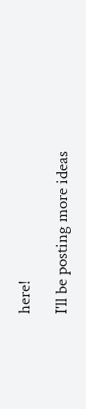here!

I'll be posting more ideas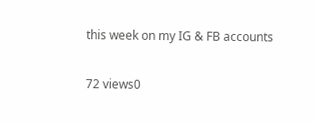this week on my IG & FB accounts

72 views0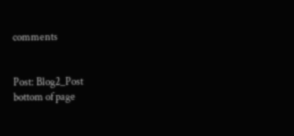comments


Post: Blog2_Post
bottom of page